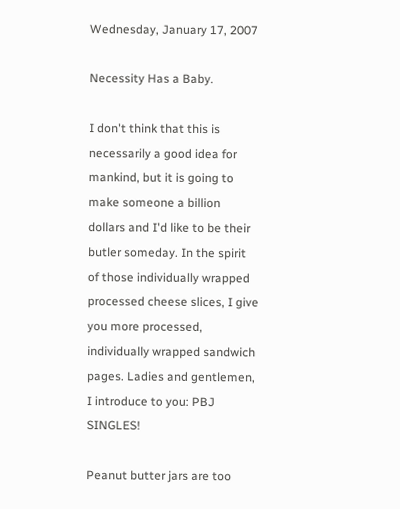Wednesday, January 17, 2007

Necessity Has a Baby.

I don't think that this is necessarily a good idea for mankind, but it is going to make someone a billion dollars and I'd like to be their butler someday. In the spirit of those individually wrapped processed cheese slices, I give you more processed, individually wrapped sandwich pages. Ladies and gentlemen, I introduce to you: PBJ SINGLES!

Peanut butter jars are too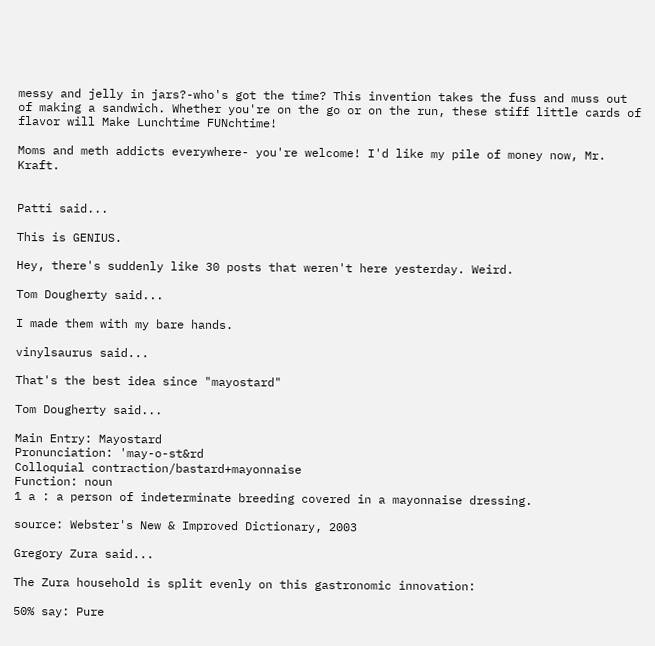messy and jelly in jars?-who's got the time? This invention takes the fuss and muss out of making a sandwich. Whether you're on the go or on the run, these stiff little cards of flavor will Make Lunchtime FUNchtime!

Moms and meth addicts everywhere- you're welcome! I'd like my pile of money now, Mr. Kraft.


Patti said...

This is GENIUS.

Hey, there's suddenly like 30 posts that weren't here yesterday. Weird.

Tom Dougherty said...

I made them with my bare hands.

vinylsaurus said...

That's the best idea since "mayostard"

Tom Dougherty said...

Main Entry: Mayostard
Pronunciation: 'may-o-st&rd
Colloquial contraction/bastard+mayonnaise
Function: noun
1 a : a person of indeterminate breeding covered in a mayonnaise dressing.

source: Webster's New & Improved Dictionary, 2003

Gregory Zura said...

The Zura household is split evenly on this gastronomic innovation:

50% say: Pure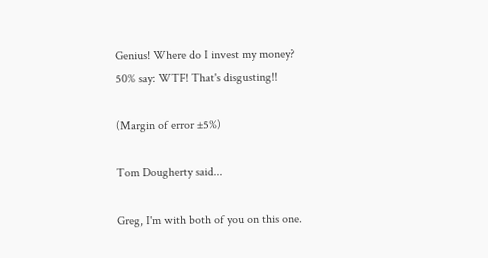Genius! Where do I invest my money?
50% say: WTF! That's disgusting!!

(Margin of error ±5%)

Tom Dougherty said...

Greg, I'm with both of you on this one.